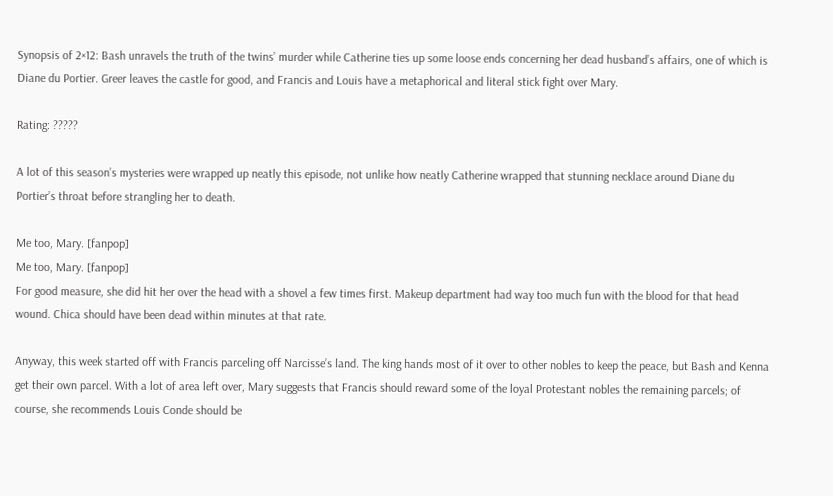Synopsis of 2×12: Bash unravels the truth of the twins’ murder while Catherine ties up some loose ends concerning her dead husband’s affairs, one of which is Diane du Portier. Greer leaves the castle for good, and Francis and Louis have a metaphorical and literal stick fight over Mary.

Rating: ?????

A lot of this season’s mysteries were wrapped up neatly this episode, not unlike how neatly Catherine wrapped that stunning necklace around Diane du Portier’s throat before strangling her to death.

Me too, Mary. [fanpop]
Me too, Mary. [fanpop]
For good measure, she did hit her over the head with a shovel a few times first. Makeup department had way too much fun with the blood for that head wound. Chica should have been dead within minutes at that rate.

Anyway, this week started off with Francis parceling off Narcisse’s land. The king hands most of it over to other nobles to keep the peace, but Bash and Kenna get their own parcel. With a lot of area left over, Mary suggests that Francis should reward some of the loyal Protestant nobles the remaining parcels; of course, she recommends Louis Conde should be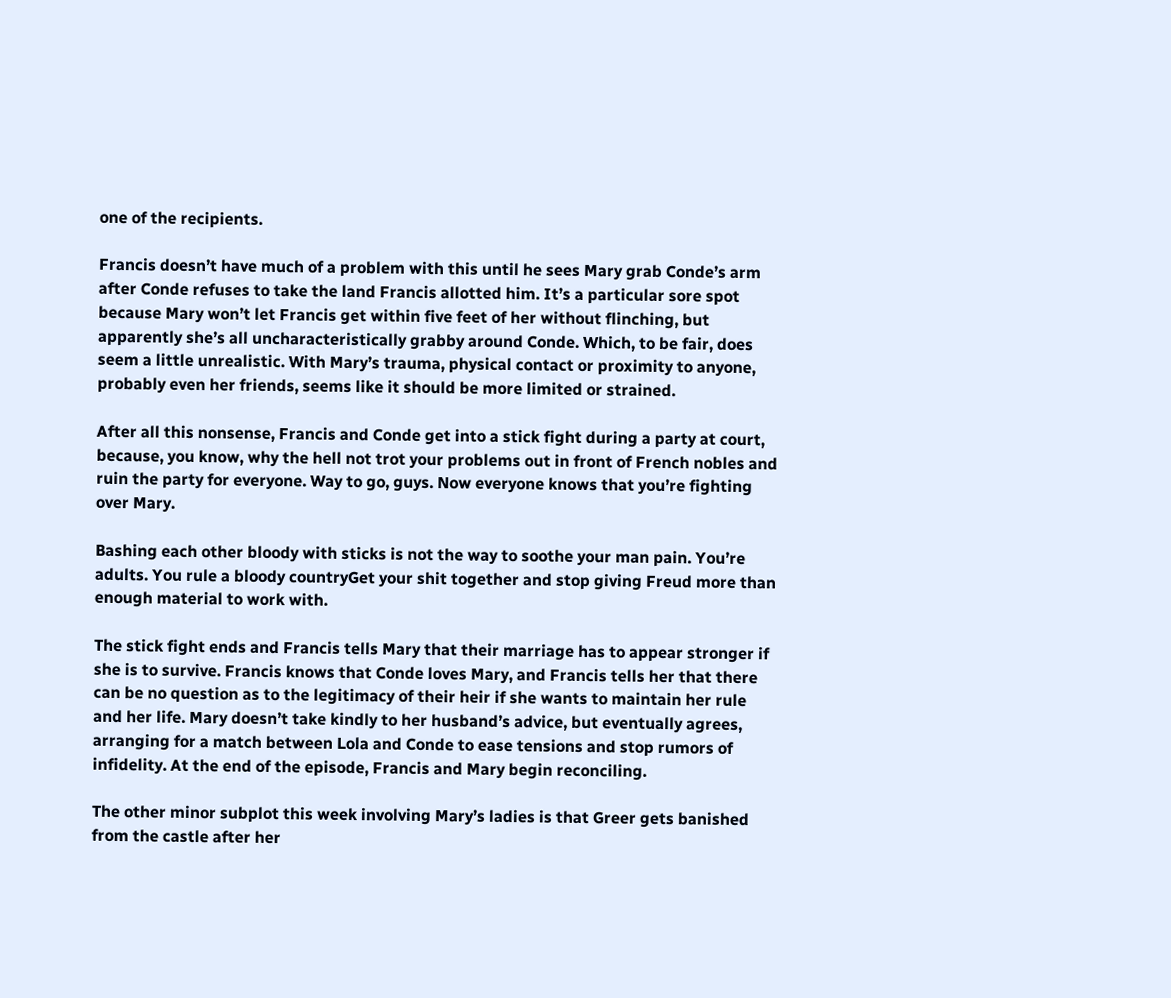one of the recipients.

Francis doesn’t have much of a problem with this until he sees Mary grab Conde’s arm after Conde refuses to take the land Francis allotted him. It’s a particular sore spot because Mary won’t let Francis get within five feet of her without flinching, but apparently she’s all uncharacteristically grabby around Conde. Which, to be fair, does seem a little unrealistic. With Mary’s trauma, physical contact or proximity to anyone, probably even her friends, seems like it should be more limited or strained.

After all this nonsense, Francis and Conde get into a stick fight during a party at court, because, you know, why the hell not trot your problems out in front of French nobles and ruin the party for everyone. Way to go, guys. Now everyone knows that you’re fighting over Mary.

Bashing each other bloody with sticks is not the way to soothe your man pain. You’re adults. You rule a bloody countryGet your shit together and stop giving Freud more than enough material to work with.

The stick fight ends and Francis tells Mary that their marriage has to appear stronger if she is to survive. Francis knows that Conde loves Mary, and Francis tells her that there can be no question as to the legitimacy of their heir if she wants to maintain her rule and her life. Mary doesn’t take kindly to her husband’s advice, but eventually agrees, arranging for a match between Lola and Conde to ease tensions and stop rumors of infidelity. At the end of the episode, Francis and Mary begin reconciling.

The other minor subplot this week involving Mary’s ladies is that Greer gets banished from the castle after her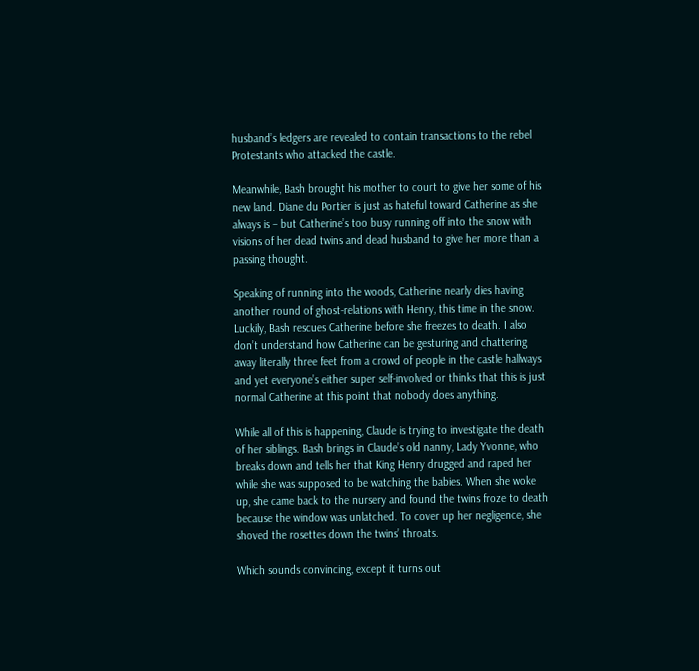husband’s ledgers are revealed to contain transactions to the rebel Protestants who attacked the castle.

Meanwhile, Bash brought his mother to court to give her some of his new land. Diane du Portier is just as hateful toward Catherine as she always is – but Catherine’s too busy running off into the snow with visions of her dead twins and dead husband to give her more than a passing thought.

Speaking of running into the woods, Catherine nearly dies having another round of ghost-relations with Henry, this time in the snow. Luckily, Bash rescues Catherine before she freezes to death. I also don’t understand how Catherine can be gesturing and chattering away literally three feet from a crowd of people in the castle hallways and yet everyone’s either super self-involved or thinks that this is just normal Catherine at this point that nobody does anything.

While all of this is happening, Claude is trying to investigate the death of her siblings. Bash brings in Claude’s old nanny, Lady Yvonne, who breaks down and tells her that King Henry drugged and raped her while she was supposed to be watching the babies. When she woke up, she came back to the nursery and found the twins froze to death because the window was unlatched. To cover up her negligence, she shoved the rosettes down the twins’ throats.

Which sounds convincing, except it turns out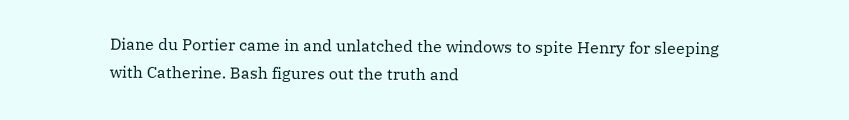Diane du Portier came in and unlatched the windows to spite Henry for sleeping with Catherine. Bash figures out the truth and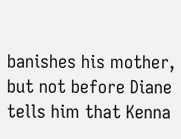banishes his mother, but not before Diane tells him that Kenna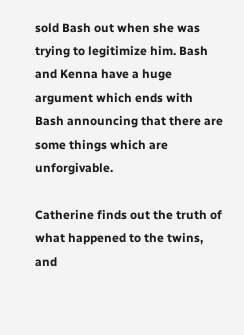sold Bash out when she was trying to legitimize him. Bash and Kenna have a huge argument which ends with Bash announcing that there are some things which are unforgivable.

Catherine finds out the truth of what happened to the twins, and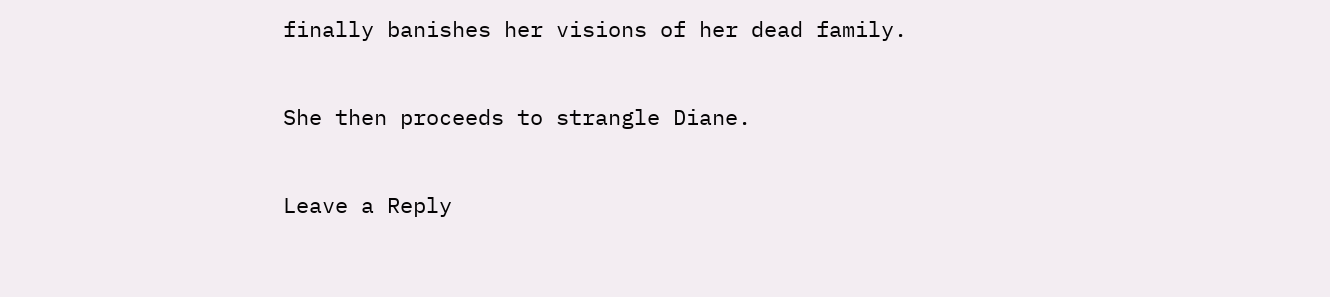finally banishes her visions of her dead family.

She then proceeds to strangle Diane.

Leave a Reply